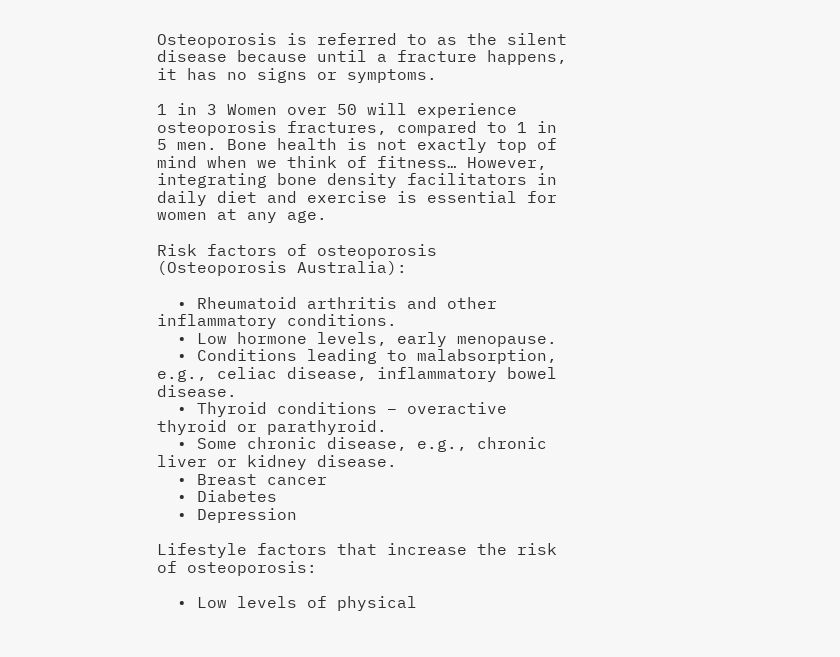Osteoporosis is referred to as the silent disease because until a fracture happens, it has no signs or symptoms.

1 in 3 Women over 50 will experience osteoporosis fractures, compared to 1 in 5 men. Bone health is not exactly top of mind when we think of fitness… However, integrating bone density facilitators in daily diet and exercise is essential for women at any age.

Risk factors of osteoporosis (Osteoporosis Australia):

  • Rheumatoid arthritis and other inflammatory conditions.
  • Low hormone levels, early menopause.
  • Conditions leading to malabsorption, e.g., celiac disease, inflammatory bowel disease.
  • Thyroid conditions – overactive thyroid or parathyroid.
  • Some chronic disease, e.g., chronic liver or kidney disease.
  • Breast cancer
  • Diabetes
  • Depression

Lifestyle factors that increase the risk of osteoporosis:

  • Low levels of physical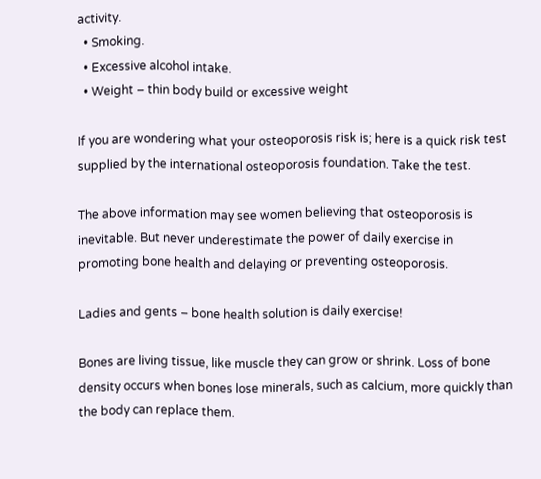activity.
  • Smoking.
  • Excessive alcohol intake.
  • Weight – thin body build or excessive weight

If you are wondering what your osteoporosis risk is; here is a quick risk test supplied by the international osteoporosis foundation. Take the test.

The above information may see women believing that osteoporosis is inevitable. But never underestimate the power of daily exercise in promoting bone health and delaying or preventing osteoporosis.

Ladies and gents – bone health solution is daily exercise!

Bones are living tissue, like muscle they can grow or shrink. Loss of bone density occurs when bones lose minerals, such as calcium, more quickly than the body can replace them.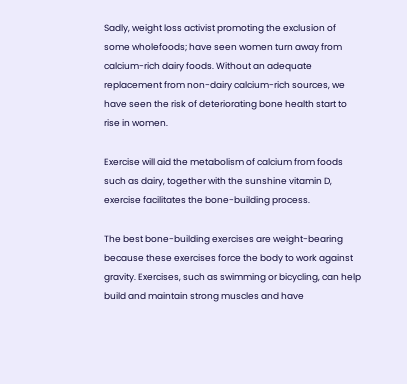Sadly, weight loss activist promoting the exclusion of some wholefoods; have seen women turn away from calcium-rich dairy foods. Without an adequate replacement from non-dairy calcium-rich sources, we have seen the risk of deteriorating bone health start to rise in women.

Exercise will aid the metabolism of calcium from foods such as dairy, together with the sunshine vitamin D, exercise facilitates the bone-building process.

The best bone-building exercises are weight-bearing because these exercises force the body to work against gravity. Exercises, such as swimming or bicycling, can help build and maintain strong muscles and have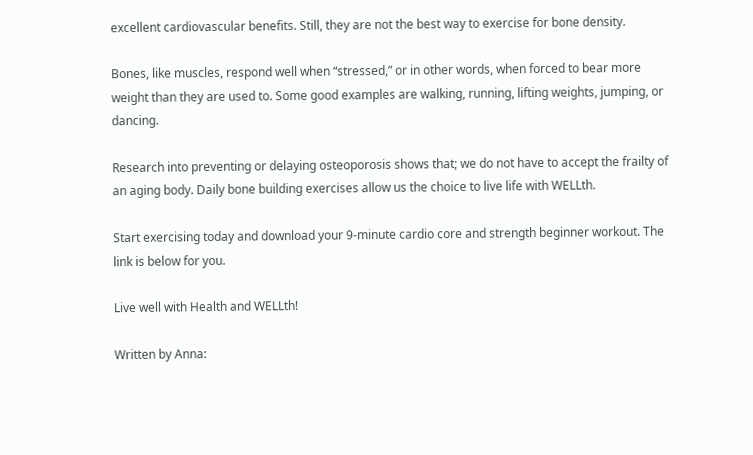excellent cardiovascular benefits. Still, they are not the best way to exercise for bone density.

Bones, like muscles, respond well when “stressed,” or in other words, when forced to bear more weight than they are used to. Some good examples are walking, running, lifting weights, jumping, or dancing.

Research into preventing or delaying osteoporosis shows that; we do not have to accept the frailty of an aging body. Daily bone building exercises allow us the choice to live life with WELLth.

Start exercising today and download your 9-minute cardio core and strength beginner workout. The link is below for you.

Live well with Health and WELLth!

Written by Anna: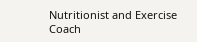Nutritionist and Exercise Coach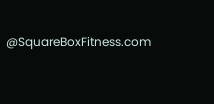@SquareBoxFitness.com